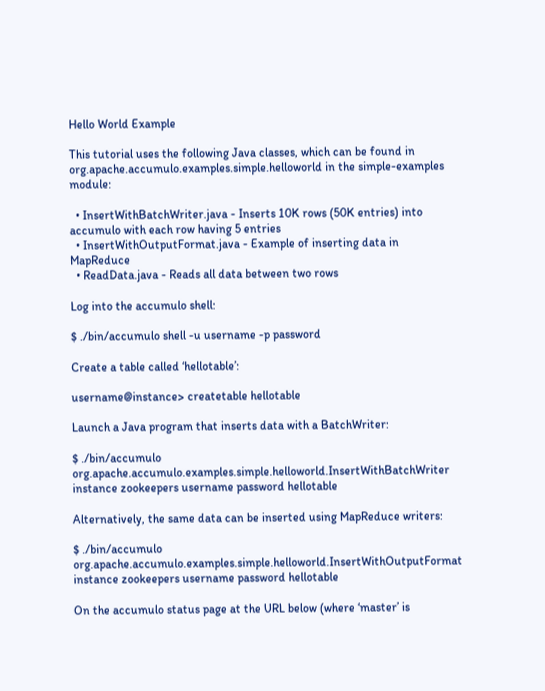Hello World Example

This tutorial uses the following Java classes, which can be found in org.apache.accumulo.examples.simple.helloworld in the simple-examples module:

  • InsertWithBatchWriter.java - Inserts 10K rows (50K entries) into accumulo with each row having 5 entries
  • InsertWithOutputFormat.java - Example of inserting data in MapReduce
  • ReadData.java - Reads all data between two rows

Log into the accumulo shell:

$ ./bin/accumulo shell -u username -p password

Create a table called ‘hellotable’:

username@instance> createtable hellotable

Launch a Java program that inserts data with a BatchWriter:

$ ./bin/accumulo org.apache.accumulo.examples.simple.helloworld.InsertWithBatchWriter instance zookeepers username password hellotable

Alternatively, the same data can be inserted using MapReduce writers:

$ ./bin/accumulo org.apache.accumulo.examples.simple.helloworld.InsertWithOutputFormat instance zookeepers username password hellotable

On the accumulo status page at the URL below (where ‘master’ is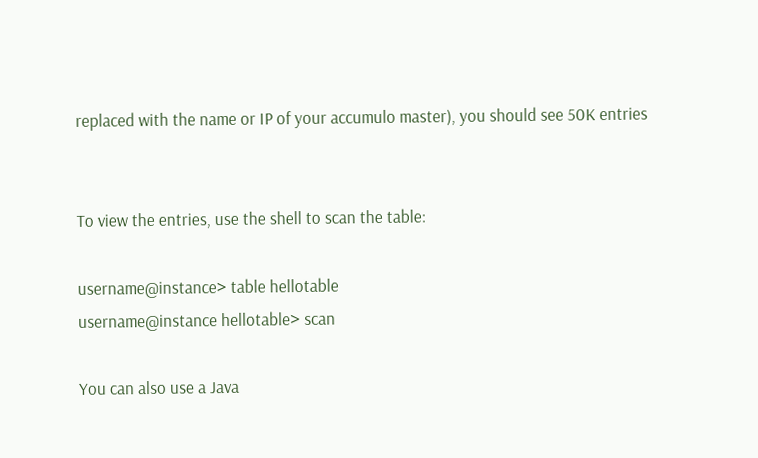replaced with the name or IP of your accumulo master), you should see 50K entries


To view the entries, use the shell to scan the table:

username@instance> table hellotable
username@instance hellotable> scan

You can also use a Java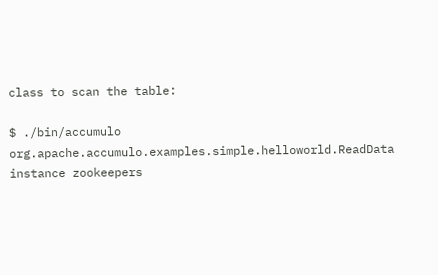class to scan the table:

$ ./bin/accumulo org.apache.accumulo.examples.simple.helloworld.ReadData instance zookeepers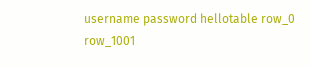username password hellotable row_0 row_1001